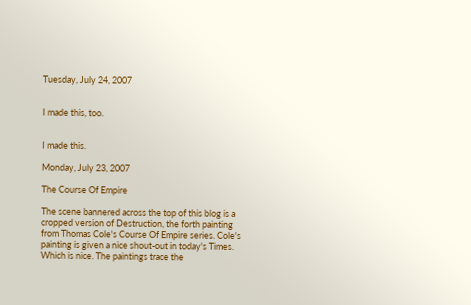Tuesday, July 24, 2007


I made this, too.


I made this.

Monday, July 23, 2007

The Course Of Empire

The scene bannered across the top of this blog is a cropped version of Destruction, the forth painting from Thomas Cole's Course Of Empire series. Cole's painting is given a nice shout-out in today's Times. Which is nice. The paintings trace the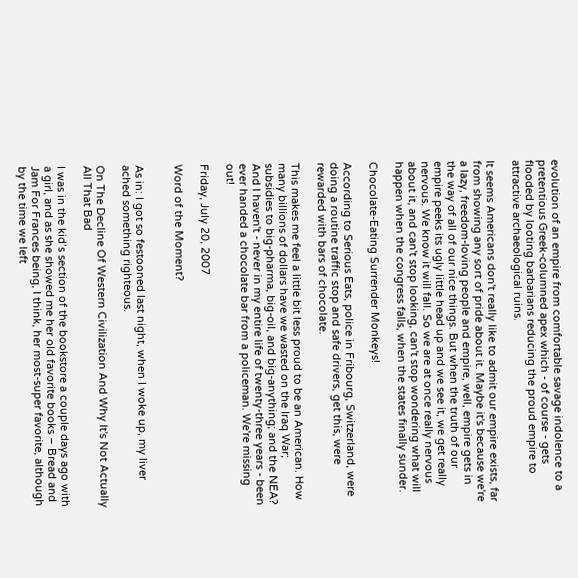evolution of an empire from comfortable savage indolence to a pretentious Greek-columned apex which - of course - gets flooded by looting barbarians reducing the proud empire to attractive archaeological ruins.

It seems Americans don't really like to admit our empire exists, far from showing any sort of pride about it. Maybe it's because we're a lazy, freedom-loving people and empire, well, empire gets in the way of all of our nice things. But when the truth of our empire peeks its ugly little head up and we see it, we get really nervous. We know it will fall. So we are at once really nervous about it, and can't stop looking, can't stop wondering what will happen when the congress falls, when the states finally sunder.

Chocolate-Eating Surrender Monkeys!

According to Serious Eats, police in Fribourg, Switzerland, were doing a routine traffic stop and safe drivers, get this, were rewarded with bars of chocolate.

This makes me feel a little bit less proud to be an American. How many billions of dollars have we wasted on the Iraq War; subsidies to big-pharma, big-oil, and big-anything; and the NEA? And I haven't - never in my entire life of twenty-three years - been ever handed a chocolate bar from a policeman. We're missing out!

Friday, July 20, 2007

Word of the Moment?


As in: I got so festooned last night, when I woke up, my liver ached something righteous.

On The Decline Of Western Civilization And Why It's Not Actually All That Bad

I was in the kid’s section of the bookstore a couple days ago with a girl, and as she showed me her old favorite books – Bread and Jam For Frances being, I think, her most-super favorite, although by the time we left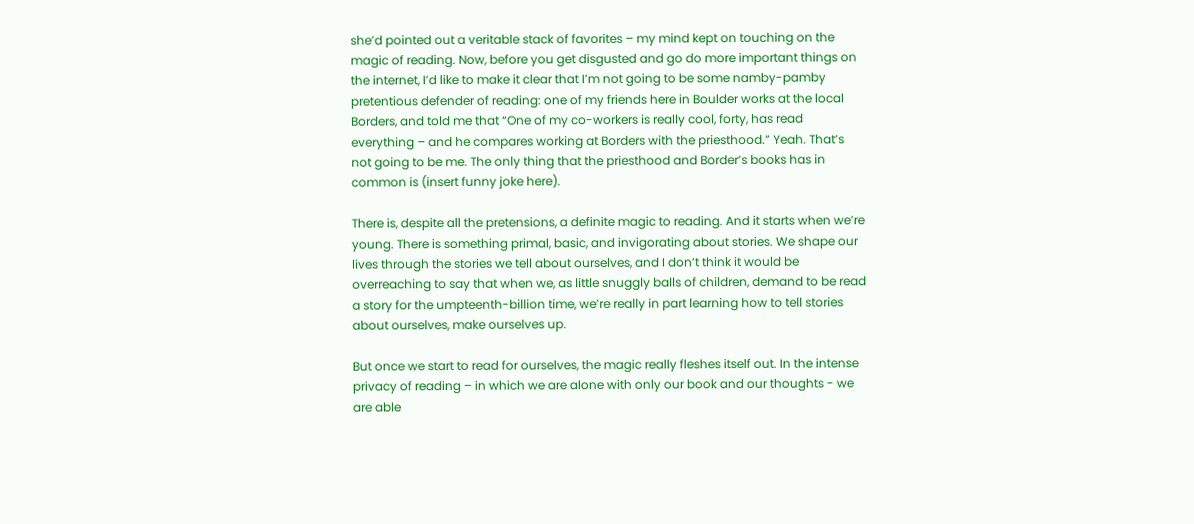she’d pointed out a veritable stack of favorites – my mind kept on touching on the magic of reading. Now, before you get disgusted and go do more important things on the internet, I’d like to make it clear that I’m not going to be some namby-pamby pretentious defender of reading: one of my friends here in Boulder works at the local Borders, and told me that “One of my co-workers is really cool, forty, has read everything – and he compares working at Borders with the priesthood.” Yeah. That’s not going to be me. The only thing that the priesthood and Border’s books has in common is (insert funny joke here).

There is, despite all the pretensions, a definite magic to reading. And it starts when we’re young. There is something primal, basic, and invigorating about stories. We shape our lives through the stories we tell about ourselves, and I don’t think it would be overreaching to say that when we, as little snuggly balls of children, demand to be read a story for the umpteenth-billion time, we’re really in part learning how to tell stories about ourselves, make ourselves up.

But once we start to read for ourselves, the magic really fleshes itself out. In the intense privacy of reading – in which we are alone with only our book and our thoughts - we are able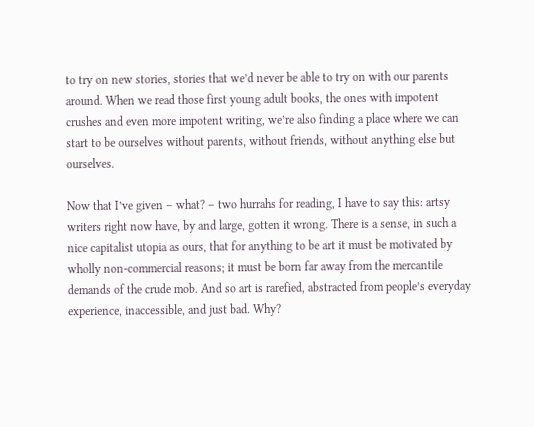to try on new stories, stories that we’d never be able to try on with our parents around. When we read those first young adult books, the ones with impotent crushes and even more impotent writing, we’re also finding a place where we can start to be ourselves without parents, without friends, without anything else but ourselves.

Now that I’ve given – what? – two hurrahs for reading, I have to say this: artsy writers right now have, by and large, gotten it wrong. There is a sense, in such a nice capitalist utopia as ours, that for anything to be art it must be motivated by wholly non-commercial reasons; it must be born far away from the mercantile demands of the crude mob. And so art is rarefied, abstracted from people’s everyday experience, inaccessible, and just bad. Why?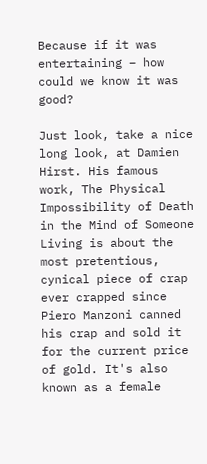Because if it was entertaining – how could we know it was good?

Just look, take a nice long look, at Damien Hirst. His famous work, The Physical Impossibility of Death in the Mind of Someone Living is about the most pretentious, cynical piece of crap ever crapped since Piero Manzoni canned his crap and sold it for the current price of gold. It's also known as a female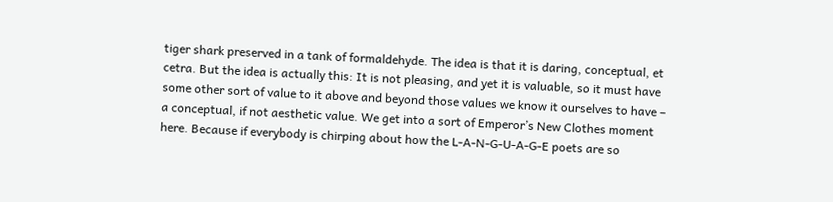tiger shark preserved in a tank of formaldehyde. The idea is that it is daring, conceptual, et cetra. But the idea is actually this: It is not pleasing, and yet it is valuable, so it must have some other sort of value to it above and beyond those values we know it ourselves to have – a conceptual, if not aesthetic value. We get into a sort of Emperor’s New Clothes moment here. Because if everybody is chirping about how the L-A-N-G-U-A-G-E poets are so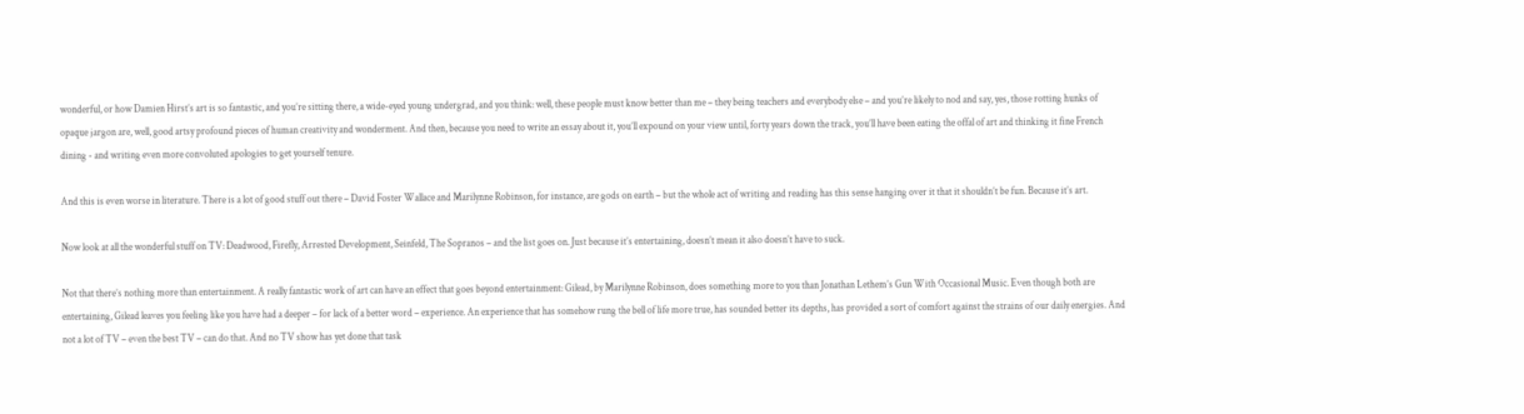wonderful, or how Damien Hirst’s art is so fantastic, and you’re sitting there, a wide-eyed young undergrad, and you think: well, these people must know better than me – they being teachers and everybody else – and you’re likely to nod and say, yes, those rotting hunks of opaque jargon are, well, good artsy profound pieces of human creativity and wonderment. And then, because you need to write an essay about it, you’ll expound on your view until, forty years down the track, you’ll have been eating the offal of art and thinking it fine French dining - and writing even more convoluted apologies to get yourself tenure.

And this is even worse in literature. There is a lot of good stuff out there – David Foster Wallace and Marilynne Robinson, for instance, are gods on earth – but the whole act of writing and reading has this sense hanging over it that it shouldn’t be fun. Because it’s art.

Now look at all the wonderful stuff on TV: Deadwood, Firefly, Arrested Development, Seinfeld, The Sopranos – and the list goes on. Just because it’s entertaining, doesn’t mean it also doesn’t have to suck.

Not that there’s nothing more than entertainment. A really fantastic work of art can have an effect that goes beyond entertainment: Gilead, by Marilynne Robinson, does something more to you than Jonathan Lethem’s Gun With Occasional Music. Even though both are entertaining, Gilead leaves you feeling like you have had a deeper – for lack of a better word – experience. An experience that has somehow rung the bell of life more true, has sounded better its depths, has provided a sort of comfort against the strains of our daily energies. And not a lot of TV – even the best TV – can do that. And no TV show has yet done that task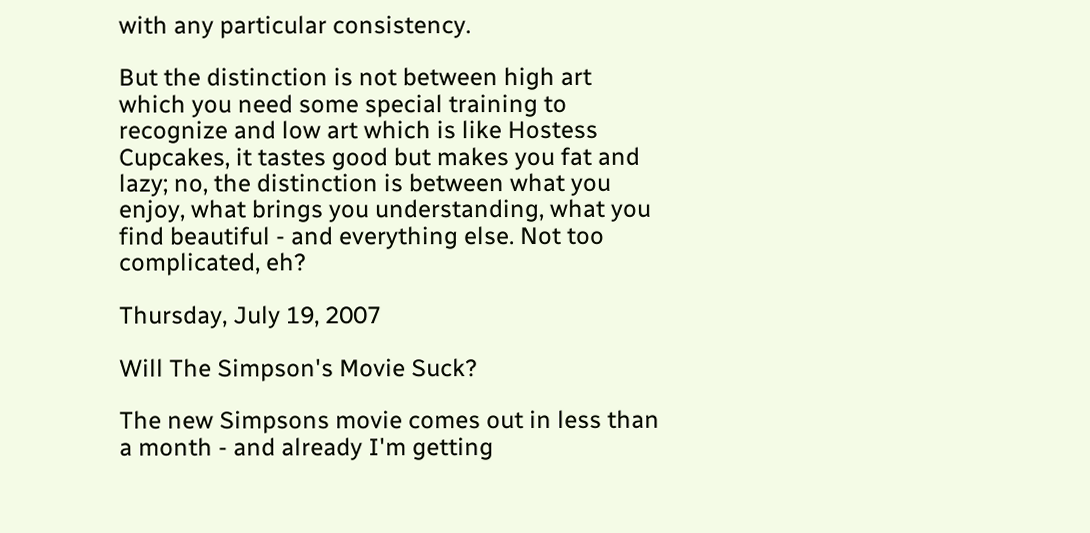with any particular consistency.

But the distinction is not between high art which you need some special training to recognize and low art which is like Hostess Cupcakes, it tastes good but makes you fat and lazy; no, the distinction is between what you enjoy, what brings you understanding, what you find beautiful - and everything else. Not too complicated, eh?

Thursday, July 19, 2007

Will The Simpson's Movie Suck?

The new Simpsons movie comes out in less than a month - and already I'm getting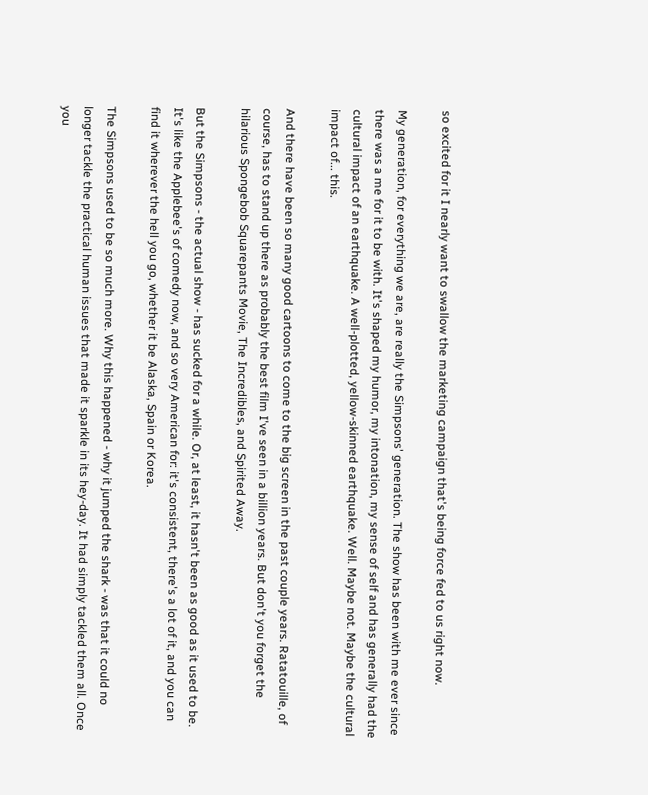so excited for it I nearly want to swallow the marketing campaign that's being force fed to us right now.

My generation, for everything we are, are really the Simpsons' generation. The show has been with me ever since there was a me for it to be with. It's shaped my humor, my intonation, my sense of self and has generally had the cultural impact of an earthquake. A well-plotted, yellow-skinned earthquake. Well. Maybe not. Maybe the cultural impact of... this.

And there have been so many good cartoons to come to the big screen in the past couple years. Ratatouille, of course, has to stand up there as probably the best film I've seen in a billion years. But don't you forget the hilarious Spongebob Squarepants Movie, The Incredibles, and Spirited Away.

But the Simpsons - the actual show - has sucked for a while. Or, at least, it hasn't been as good as it used to be. It's like the Applebee's of comedy now, and so very American for: it's consistent, there's a lot of it, and you can find it wherever the hell you go, whether it be Alaska, Spain or Korea.

The Simpsons used to be so much more. Why this happened - why it jumped the shark - was that it could no longer tackle the practical human issues that made it sparkle in its hey-day. It had simply tackled them all. Once you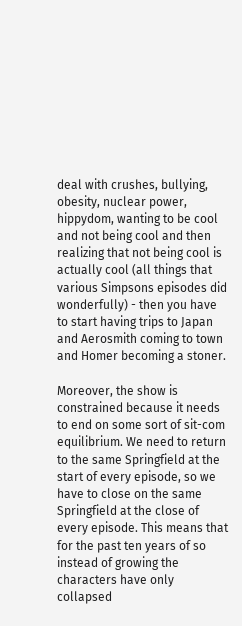deal with crushes, bullying, obesity, nuclear power, hippydom, wanting to be cool and not being cool and then realizing that not being cool is actually cool (all things that various Simpsons episodes did wonderfully) - then you have to start having trips to Japan and Aerosmith coming to town and Homer becoming a stoner.

Moreover, the show is constrained because it needs to end on some sort of sit-com equilibrium. We need to return to the same Springfield at the start of every episode, so we have to close on the same Springfield at the close of every episode. This means that for the past ten years of so instead of growing the characters have only collapsed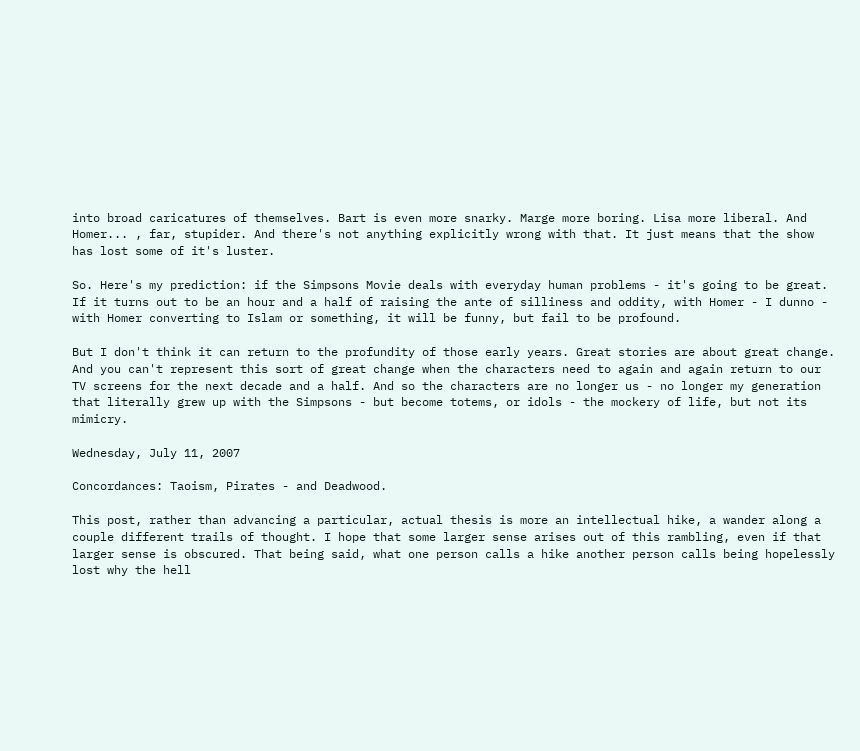into broad caricatures of themselves. Bart is even more snarky. Marge more boring. Lisa more liberal. And Homer... , far, stupider. And there's not anything explicitly wrong with that. It just means that the show has lost some of it's luster.

So. Here's my prediction: if the Simpsons Movie deals with everyday human problems - it's going to be great. If it turns out to be an hour and a half of raising the ante of silliness and oddity, with Homer - I dunno - with Homer converting to Islam or something, it will be funny, but fail to be profound.

But I don't think it can return to the profundity of those early years. Great stories are about great change. And you can't represent this sort of great change when the characters need to again and again return to our TV screens for the next decade and a half. And so the characters are no longer us - no longer my generation that literally grew up with the Simpsons - but become totems, or idols - the mockery of life, but not its mimicry.

Wednesday, July 11, 2007

Concordances: Taoism, Pirates - and Deadwood.

This post, rather than advancing a particular, actual thesis is more an intellectual hike, a wander along a couple different trails of thought. I hope that some larger sense arises out of this rambling, even if that larger sense is obscured. That being said, what one person calls a hike another person calls being hopelessly lost why the hell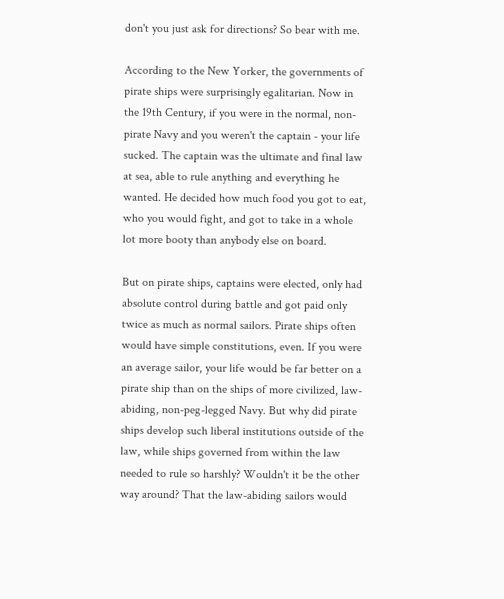don't you just ask for directions? So bear with me.

According to the New Yorker, the governments of pirate ships were surprisingly egalitarian. Now in the 19th Century, if you were in the normal, non-pirate Navy and you weren't the captain - your life sucked. The captain was the ultimate and final law at sea, able to rule anything and everything he wanted. He decided how much food you got to eat, who you would fight, and got to take in a whole lot more booty than anybody else on board.

But on pirate ships, captains were elected, only had absolute control during battle and got paid only twice as much as normal sailors. Pirate ships often would have simple constitutions, even. If you were an average sailor, your life would be far better on a pirate ship than on the ships of more civilized, law-abiding, non-peg-legged Navy. But why did pirate ships develop such liberal institutions outside of the law, while ships governed from within the law needed to rule so harshly? Wouldn't it be the other way around? That the law-abiding sailors would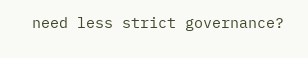need less strict governance?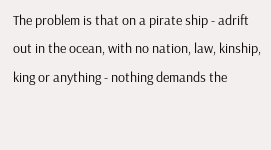The problem is that on a pirate ship - adrift out in the ocean, with no nation, law, kinship, king or anything - nothing demands the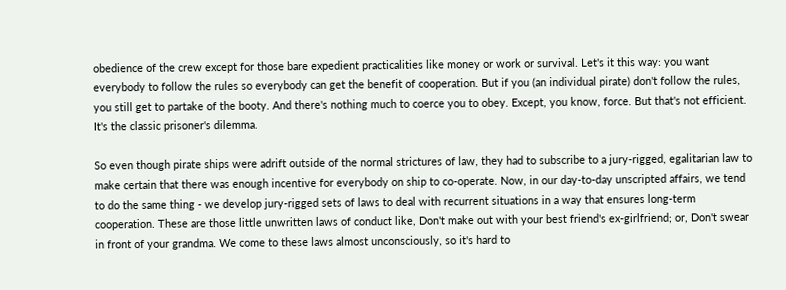obedience of the crew except for those bare expedient practicalities like money or work or survival. Let's it this way: you want everybody to follow the rules so everybody can get the benefit of cooperation. But if you (an individual pirate) don't follow the rules, you still get to partake of the booty. And there's nothing much to coerce you to obey. Except, you know, force. But that's not efficient. It's the classic prisoner's dilemma.

So even though pirate ships were adrift outside of the normal strictures of law, they had to subscribe to a jury-rigged, egalitarian law to make certain that there was enough incentive for everybody on ship to co-operate. Now, in our day-to-day unscripted affairs, we tend to do the same thing - we develop jury-rigged sets of laws to deal with recurrent situations in a way that ensures long-term cooperation. These are those little unwritten laws of conduct like, Don't make out with your best friend's ex-girlfriend; or, Don't swear in front of your grandma. We come to these laws almost unconsciously, so it's hard to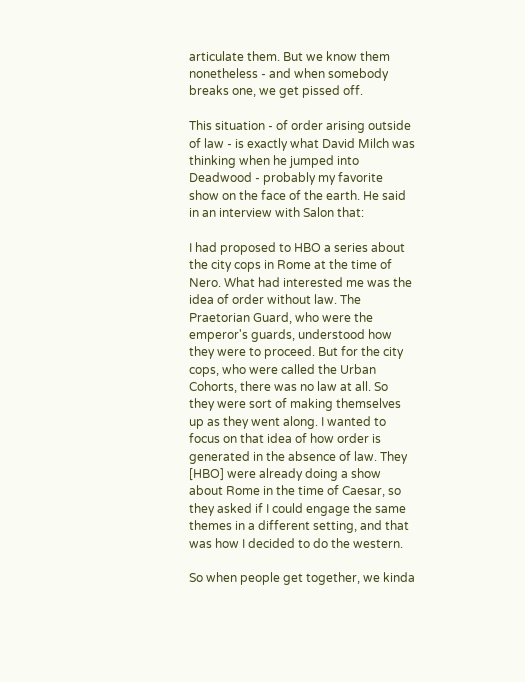articulate them. But we know them nonetheless - and when somebody breaks one, we get pissed off.

This situation - of order arising outside of law - is exactly what David Milch was thinking when he jumped into Deadwood - probably my favorite show on the face of the earth. He said in an interview with Salon that:

I had proposed to HBO a series about the city cops in Rome at the time of Nero. What had interested me was the idea of order without law. The Praetorian Guard, who were the emperor's guards, understood how they were to proceed. But for the city cops, who were called the Urban Cohorts, there was no law at all. So they were sort of making themselves up as they went along. I wanted to focus on that idea of how order is generated in the absence of law. They [HBO] were already doing a show about Rome in the time of Caesar, so they asked if I could engage the same themes in a different setting, and that was how I decided to do the western.

So when people get together, we kinda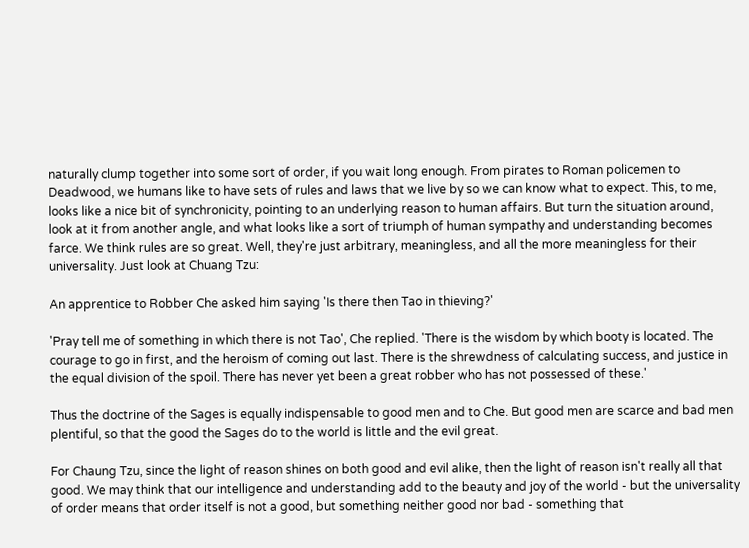naturally clump together into some sort of order, if you wait long enough. From pirates to Roman policemen to Deadwood, we humans like to have sets of rules and laws that we live by so we can know what to expect. This, to me, looks like a nice bit of synchronicity, pointing to an underlying reason to human affairs. But turn the situation around, look at it from another angle, and what looks like a sort of triumph of human sympathy and understanding becomes farce. We think rules are so great. Well, they're just arbitrary, meaningless, and all the more meaningless for their universality. Just look at Chuang Tzu:

An apprentice to Robber Che asked him saying 'Is there then Tao in thieving?'

'Pray tell me of something in which there is not Tao', Che replied. 'There is the wisdom by which booty is located. The courage to go in first, and the heroism of coming out last. There is the shrewdness of calculating success, and justice in the equal division of the spoil. There has never yet been a great robber who has not possessed of these.'

Thus the doctrine of the Sages is equally indispensable to good men and to Che. But good men are scarce and bad men plentiful, so that the good the Sages do to the world is little and the evil great.

For Chaung Tzu, since the light of reason shines on both good and evil alike, then the light of reason isn't really all that good. We may think that our intelligence and understanding add to the beauty and joy of the world - but the universality of order means that order itself is not a good, but something neither good nor bad - something that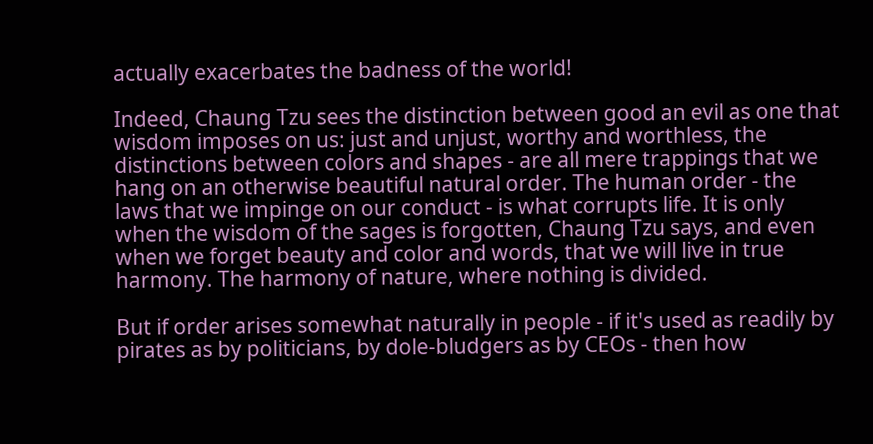actually exacerbates the badness of the world!

Indeed, Chaung Tzu sees the distinction between good an evil as one that wisdom imposes on us: just and unjust, worthy and worthless, the distinctions between colors and shapes - are all mere trappings that we hang on an otherwise beautiful natural order. The human order - the laws that we impinge on our conduct - is what corrupts life. It is only when the wisdom of the sages is forgotten, Chaung Tzu says, and even when we forget beauty and color and words, that we will live in true harmony. The harmony of nature, where nothing is divided.

But if order arises somewhat naturally in people - if it's used as readily by pirates as by politicians, by dole-bludgers as by CEOs - then how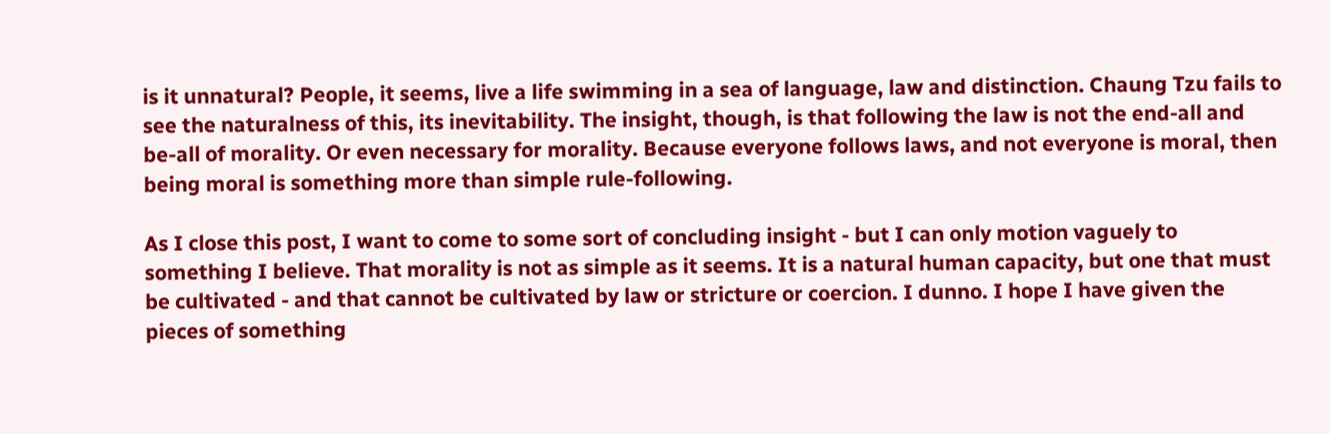is it unnatural? People, it seems, live a life swimming in a sea of language, law and distinction. Chaung Tzu fails to see the naturalness of this, its inevitability. The insight, though, is that following the law is not the end-all and be-all of morality. Or even necessary for morality. Because everyone follows laws, and not everyone is moral, then being moral is something more than simple rule-following.

As I close this post, I want to come to some sort of concluding insight - but I can only motion vaguely to something I believe. That morality is not as simple as it seems. It is a natural human capacity, but one that must be cultivated - and that cannot be cultivated by law or stricture or coercion. I dunno. I hope I have given the pieces of something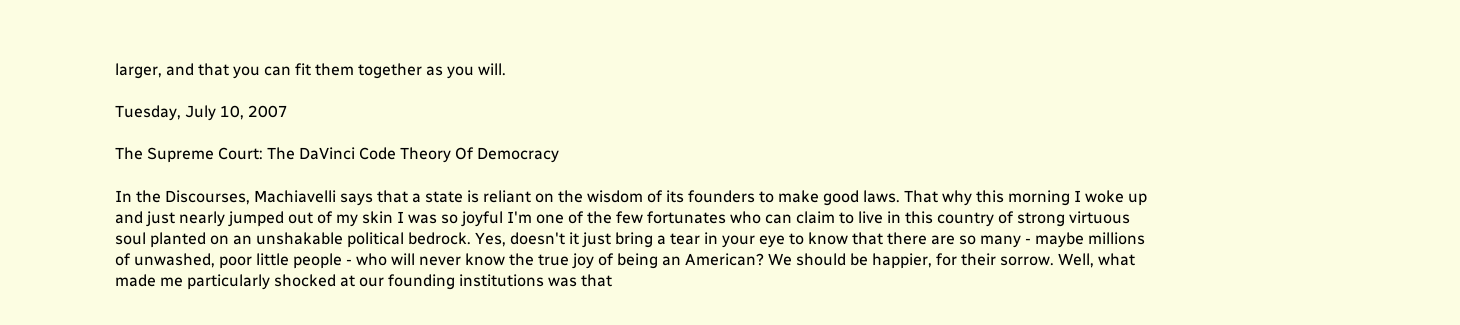larger, and that you can fit them together as you will.

Tuesday, July 10, 2007

The Supreme Court: The DaVinci Code Theory Of Democracy

In the Discourses, Machiavelli says that a state is reliant on the wisdom of its founders to make good laws. That why this morning I woke up and just nearly jumped out of my skin I was so joyful I'm one of the few fortunates who can claim to live in this country of strong virtuous soul planted on an unshakable political bedrock. Yes, doesn't it just bring a tear in your eye to know that there are so many - maybe millions of unwashed, poor little people - who will never know the true joy of being an American? We should be happier, for their sorrow. Well, what made me particularly shocked at our founding institutions was that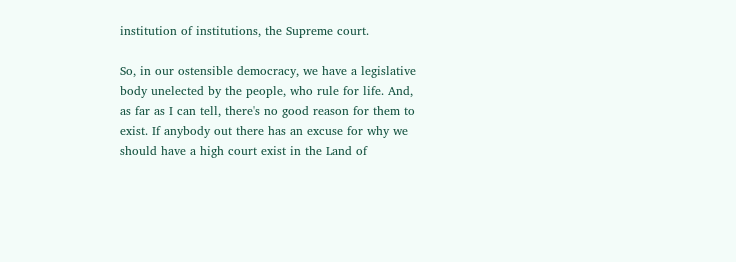institution of institutions, the Supreme court.

So, in our ostensible democracy, we have a legislative body unelected by the people, who rule for life. And, as far as I can tell, there's no good reason for them to exist. If anybody out there has an excuse for why we should have a high court exist in the Land of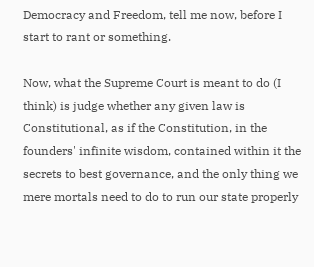Democracy and Freedom, tell me now, before I start to rant or something.

Now, what the Supreme Court is meant to do (I think) is judge whether any given law is Constitutional, as if the Constitution, in the founders' infinite wisdom, contained within it the secrets to best governance, and the only thing we mere mortals need to do to run our state properly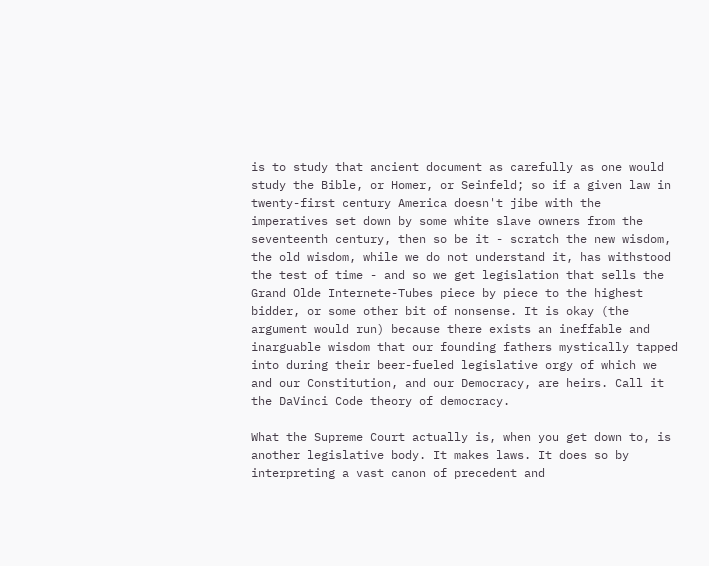is to study that ancient document as carefully as one would study the Bible, or Homer, or Seinfeld; so if a given law in twenty-first century America doesn't jibe with the imperatives set down by some white slave owners from the seventeenth century, then so be it - scratch the new wisdom, the old wisdom, while we do not understand it, has withstood the test of time - and so we get legislation that sells the Grand Olde Internete-Tubes piece by piece to the highest bidder, or some other bit of nonsense. It is okay (the argument would run) because there exists an ineffable and inarguable wisdom that our founding fathers mystically tapped into during their beer-fueled legislative orgy of which we and our Constitution, and our Democracy, are heirs. Call it the DaVinci Code theory of democracy.

What the Supreme Court actually is, when you get down to, is another legislative body. It makes laws. It does so by interpreting a vast canon of precedent and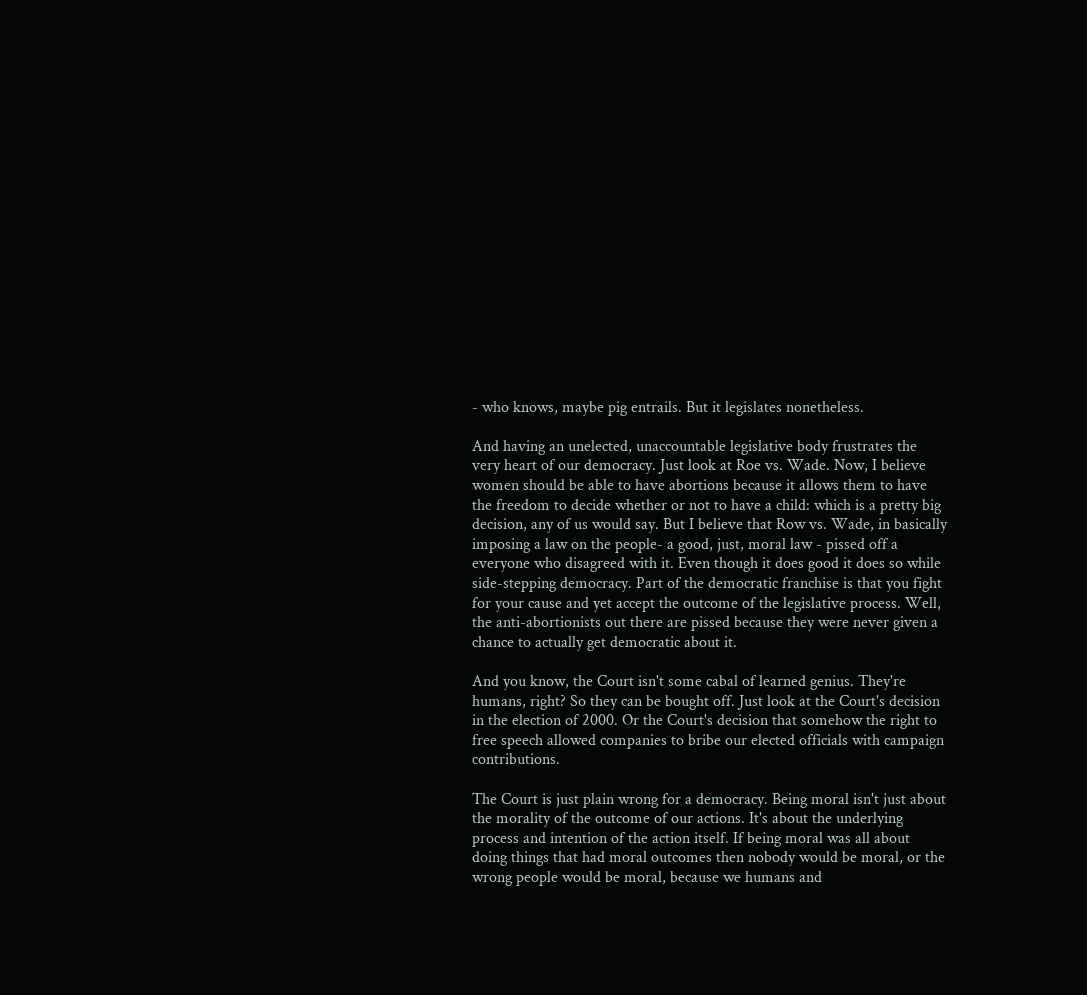- who knows, maybe pig entrails. But it legislates nonetheless.

And having an unelected, unaccountable legislative body frustrates the very heart of our democracy. Just look at Roe vs. Wade. Now, I believe women should be able to have abortions because it allows them to have the freedom to decide whether or not to have a child: which is a pretty big decision, any of us would say. But I believe that Row vs. Wade, in basically imposing a law on the people- a good, just, moral law - pissed off a everyone who disagreed with it. Even though it does good it does so while side-stepping democracy. Part of the democratic franchise is that you fight for your cause and yet accept the outcome of the legislative process. Well, the anti-abortionists out there are pissed because they were never given a chance to actually get democratic about it.

And you know, the Court isn't some cabal of learned genius. They're humans, right? So they can be bought off. Just look at the Court's decision in the election of 2000. Or the Court's decision that somehow the right to free speech allowed companies to bribe our elected officials with campaign contributions.

The Court is just plain wrong for a democracy. Being moral isn't just about the morality of the outcome of our actions. It's about the underlying process and intention of the action itself. If being moral was all about doing things that had moral outcomes then nobody would be moral, or the wrong people would be moral, because we humans and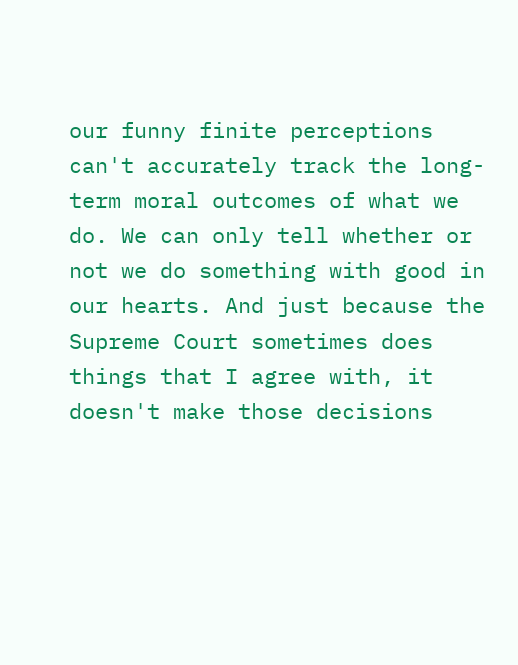our funny finite perceptions can't accurately track the long-term moral outcomes of what we do. We can only tell whether or not we do something with good in our hearts. And just because the Supreme Court sometimes does things that I agree with, it doesn't make those decisions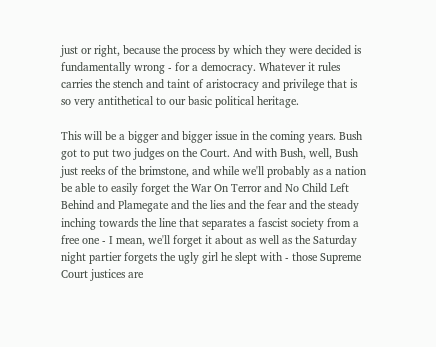just or right, because the process by which they were decided is fundamentally wrong - for a democracy. Whatever it rules carries the stench and taint of aristocracy and privilege that is so very antithetical to our basic political heritage.

This will be a bigger and bigger issue in the coming years. Bush got to put two judges on the Court. And with Bush, well, Bush just reeks of the brimstone, and while we'll probably as a nation be able to easily forget the War On Terror and No Child Left Behind and Plamegate and the lies and the fear and the steady inching towards the line that separates a fascist society from a free one - I mean, we'll forget it about as well as the Saturday night partier forgets the ugly girl he slept with - those Supreme Court justices are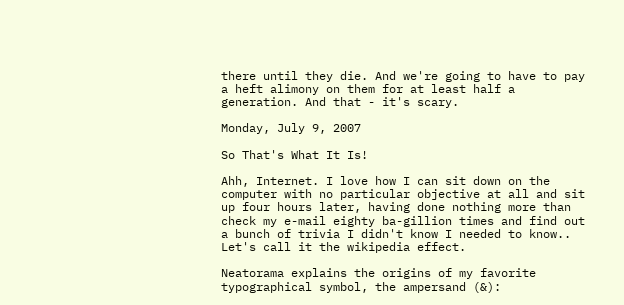there until they die. And we're going to have to pay a heft alimony on them for at least half a generation. And that - it's scary.

Monday, July 9, 2007

So That's What It Is!

Ahh, Internet. I love how I can sit down on the computer with no particular objective at all and sit up four hours later, having done nothing more than check my e-mail eighty ba-gillion times and find out a bunch of trivia I didn't know I needed to know.. Let's call it the wikipedia effect.

Neatorama explains the origins of my favorite typographical symbol, the ampersand (&):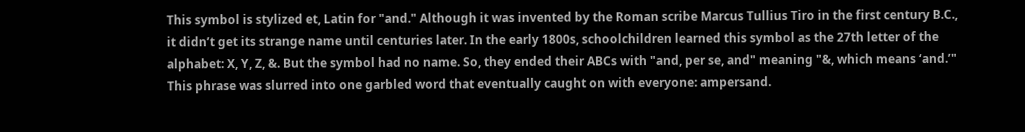This symbol is stylized et, Latin for "and." Although it was invented by the Roman scribe Marcus Tullius Tiro in the first century B.C., it didn’t get its strange name until centuries later. In the early 1800s, schoolchildren learned this symbol as the 27th letter of the alphabet: X, Y, Z, &. But the symbol had no name. So, they ended their ABCs with "and, per se, and" meaning "&, which means ‘and.’" This phrase was slurred into one garbled word that eventually caught on with everyone: ampersand.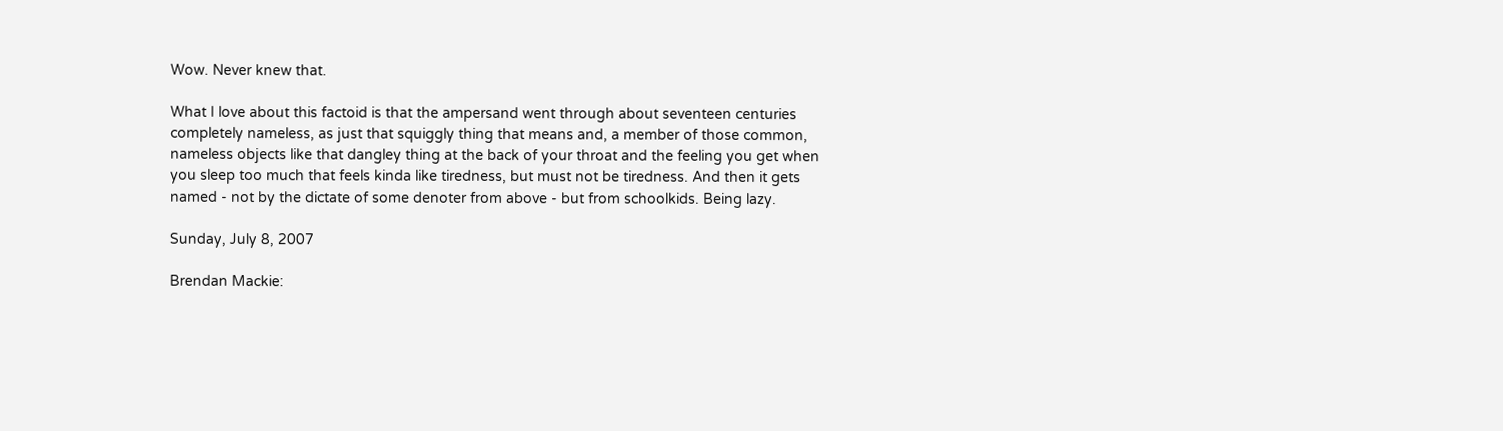Wow. Never knew that.

What I love about this factoid is that the ampersand went through about seventeen centuries completely nameless, as just that squiggly thing that means and, a member of those common, nameless objects like that dangley thing at the back of your throat and the feeling you get when you sleep too much that feels kinda like tiredness, but must not be tiredness. And then it gets named - not by the dictate of some denoter from above - but from schoolkids. Being lazy.

Sunday, July 8, 2007

Brendan Mackie: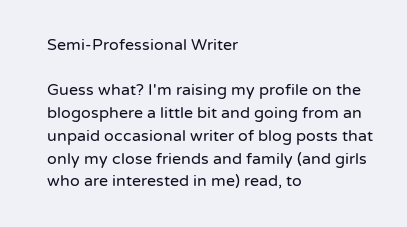Semi-Professional Writer

Guess what? I'm raising my profile on the blogosphere a little bit and going from an unpaid occasional writer of blog posts that only my close friends and family (and girls who are interested in me) read, to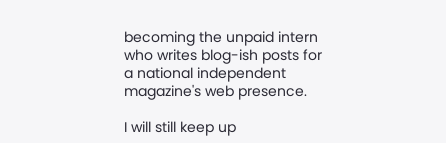becoming the unpaid intern who writes blog-ish posts for a national independent magazine's web presence.

I will still keep up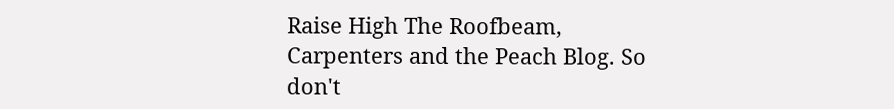Raise High The Roofbeam, Carpenters and the Peach Blog. So don't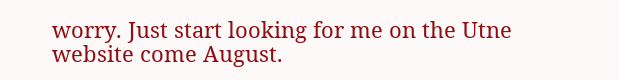worry. Just start looking for me on the Utne website come August.